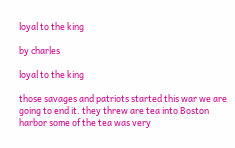loyal to the king

by charles

loyal to the king

those savages and patriots started this war we are going to end it. they threw are tea into Boston harbor some of the tea was very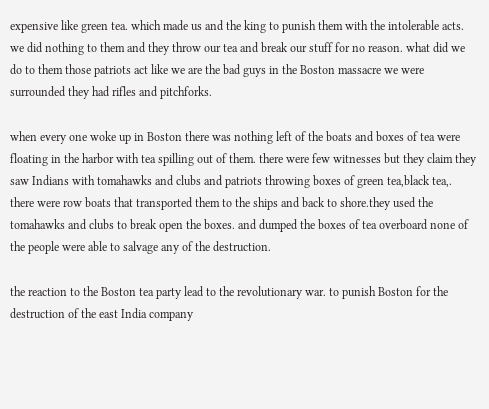expensive like green tea. which made us and the king to punish them with the intolerable acts. we did nothing to them and they throw our tea and break our stuff for no reason. what did we do to them those patriots act like we are the bad guys in the Boston massacre we were surrounded they had rifles and pitchforks.

when every one woke up in Boston there was nothing left of the boats and boxes of tea were floating in the harbor with tea spilling out of them. there were few witnesses but they claim they saw Indians with tomahawks and clubs and patriots throwing boxes of green tea,black tea,. there were row boats that transported them to the ships and back to shore.they used the tomahawks and clubs to break open the boxes. and dumped the boxes of tea overboard none of the people were able to salvage any of the destruction.

the reaction to the Boston tea party lead to the revolutionary war. to punish Boston for the destruction of the east India company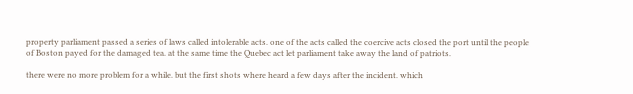property parliament passed a series of laws called intolerable acts. one of the acts called the coercive acts closed the port until the people of Boston payed for the damaged tea. at the same time the Quebec act let parliament take away the land of patriots.

there were no more problem for a while. but the first shots where heard a few days after the incident. which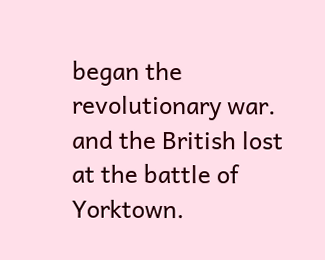began the revolutionary war. and the British lost at the battle of Yorktown.